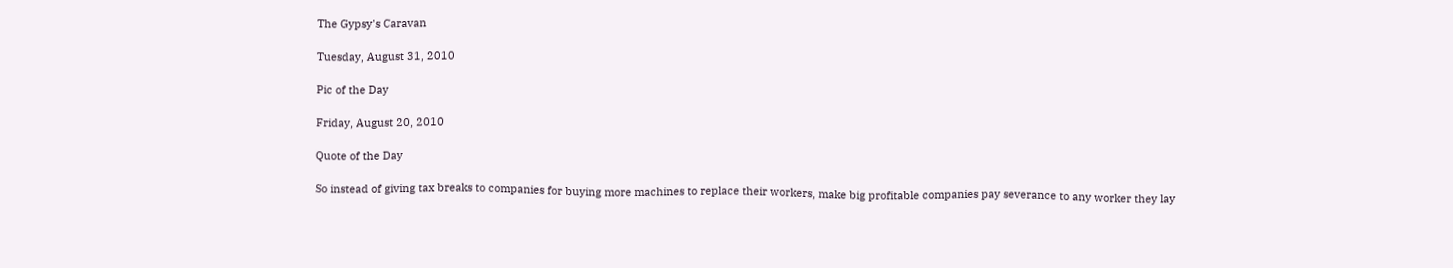The Gypsy's Caravan

Tuesday, August 31, 2010

Pic of the Day

Friday, August 20, 2010

Quote of the Day

So instead of giving tax breaks to companies for buying more machines to replace their workers, make big profitable companies pay severance to any worker they lay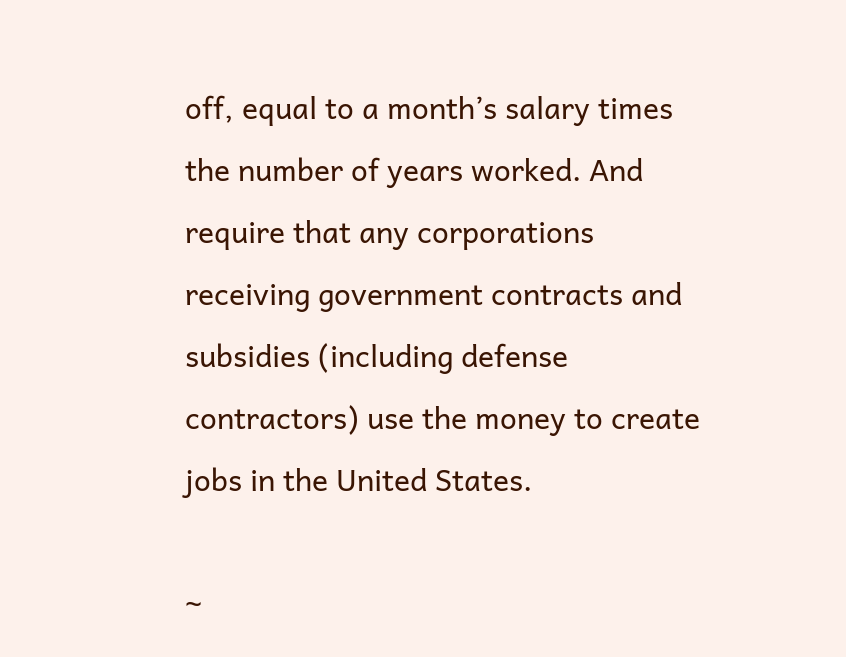off, equal to a month’s salary times the number of years worked. And require that any corporations receiving government contracts and subsidies (including defense contractors) use the money to create jobs in the United States.

~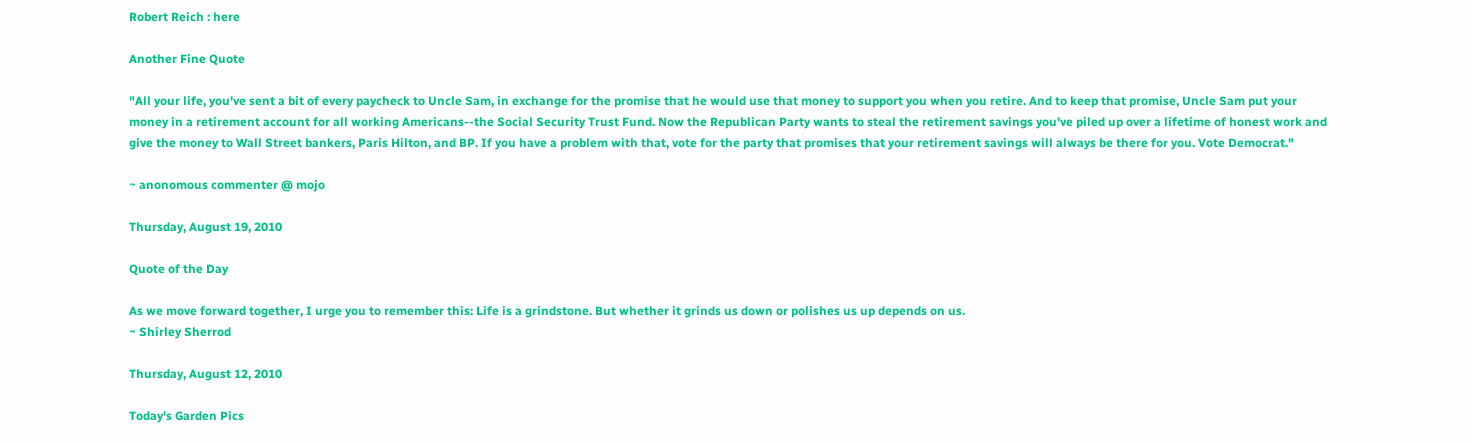Robert Reich : here

Another Fine Quote

"All your life, you've sent a bit of every paycheck to Uncle Sam, in exchange for the promise that he would use that money to support you when you retire. And to keep that promise, Uncle Sam put your money in a retirement account for all working Americans--the Social Security Trust Fund. Now the Republican Party wants to steal the retirement savings you've piled up over a lifetime of honest work and give the money to Wall Street bankers, Paris Hilton, and BP. If you have a problem with that, vote for the party that promises that your retirement savings will always be there for you. Vote Democrat."

~ anonomous commenter @ mojo

Thursday, August 19, 2010

Quote of the Day

As we move forward together, I urge you to remember this: Life is a grindstone. But whether it grinds us down or polishes us up depends on us.
~ Shirley Sherrod

Thursday, August 12, 2010

Today's Garden Pics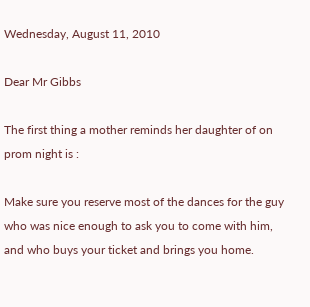Wednesday, August 11, 2010

Dear Mr Gibbs

The first thing a mother reminds her daughter of on prom night is :

Make sure you reserve most of the dances for the guy who was nice enough to ask you to come with him, and who buys your ticket and brings you home.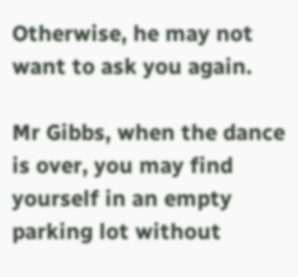Otherwise, he may not want to ask you again.

Mr Gibbs, when the dance is over, you may find yourself in an empty parking lot without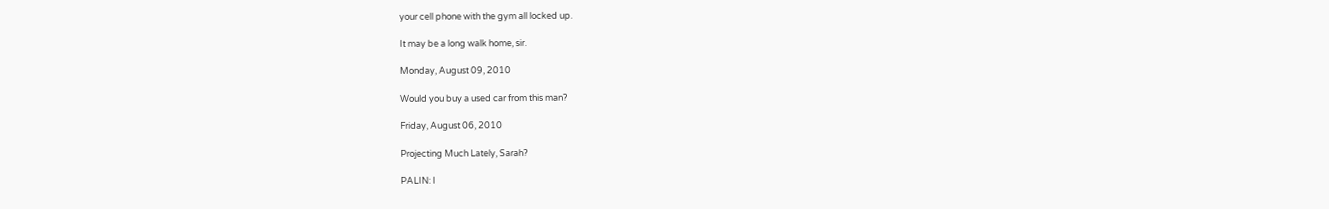your cell phone with the gym all locked up.

It may be a long walk home, sir.

Monday, August 09, 2010

Would you buy a used car from this man?

Friday, August 06, 2010

Projecting Much Lately, Sarah?

PALIN: I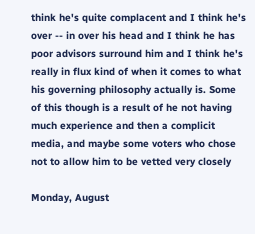think he's quite complacent and I think he's over -- in over his head and I think he has poor advisors surround him and I think he's really in flux kind of when it comes to what his governing philosophy actually is. Some of this though is a result of he not having much experience and then a complicit media, and maybe some voters who chose not to allow him to be vetted very closely

Monday, August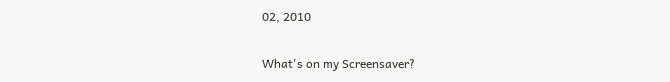02, 2010

What's on my Screensaver?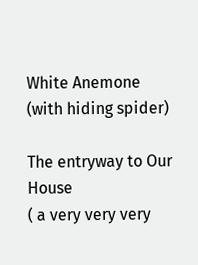White Anemone (with hiding spider)

The entryway to Our House
( a very very very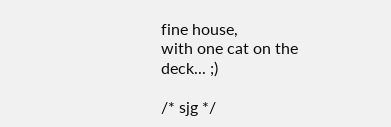fine house,
with one cat on the deck... ;)

/* sjg */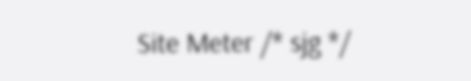Site Meter /* sjg */